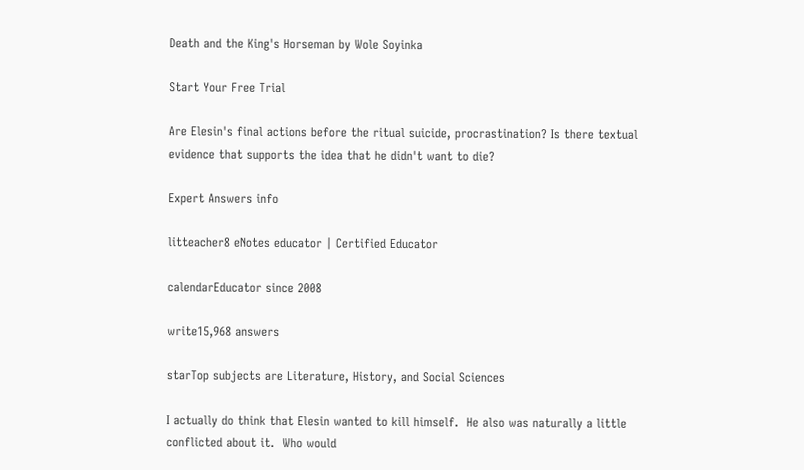Death and the King's Horseman by Wole Soyinka

Start Your Free Trial

Are Elesin's final actions before the ritual suicide, procrastination? Is there textual evidence that supports the idea that he didn't want to die?

Expert Answers info

litteacher8 eNotes educator | Certified Educator

calendarEducator since 2008

write15,968 answers

starTop subjects are Literature, History, and Social Sciences

I actually do think that Elesin wanted to kill himself.  He also was naturally a little conflicted about it.  Who would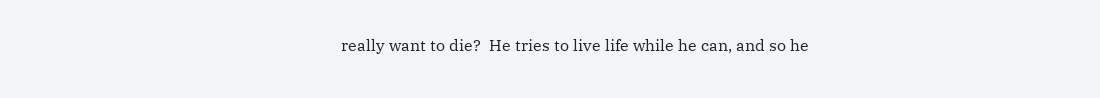really want to die?  He tries to live life while he can, and so he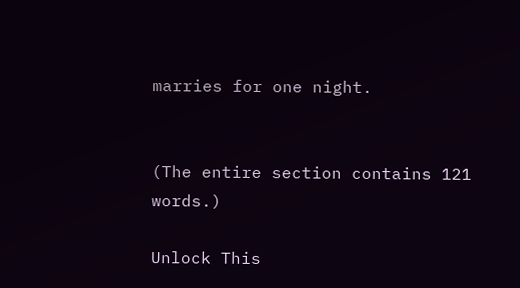marries for one night.


(The entire section contains 121 words.)

Unlock This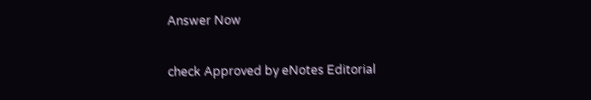Answer Now

check Approved by eNotes Editorial